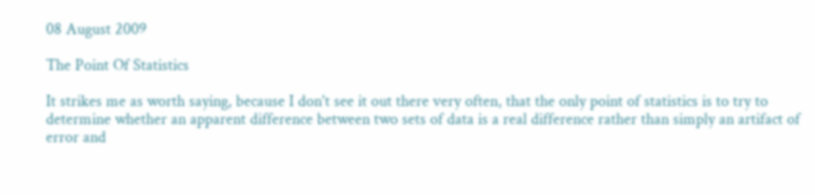08 August 2009

The Point Of Statistics

It strikes me as worth saying, because I don't see it out there very often, that the only point of statistics is to try to determine whether an apparent difference between two sets of data is a real difference rather than simply an artifact of error and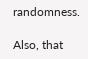randomness.

Also, that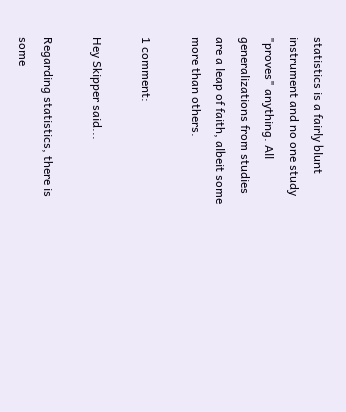statistics is a fairly blunt instrument and no one study "proves" anything. All generalizations from studies are a leap of faith, albeit some more than others.

1 comment:

Hey Skipper said...

Regarding statistics, there is some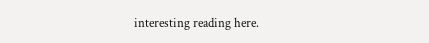interesting reading here.